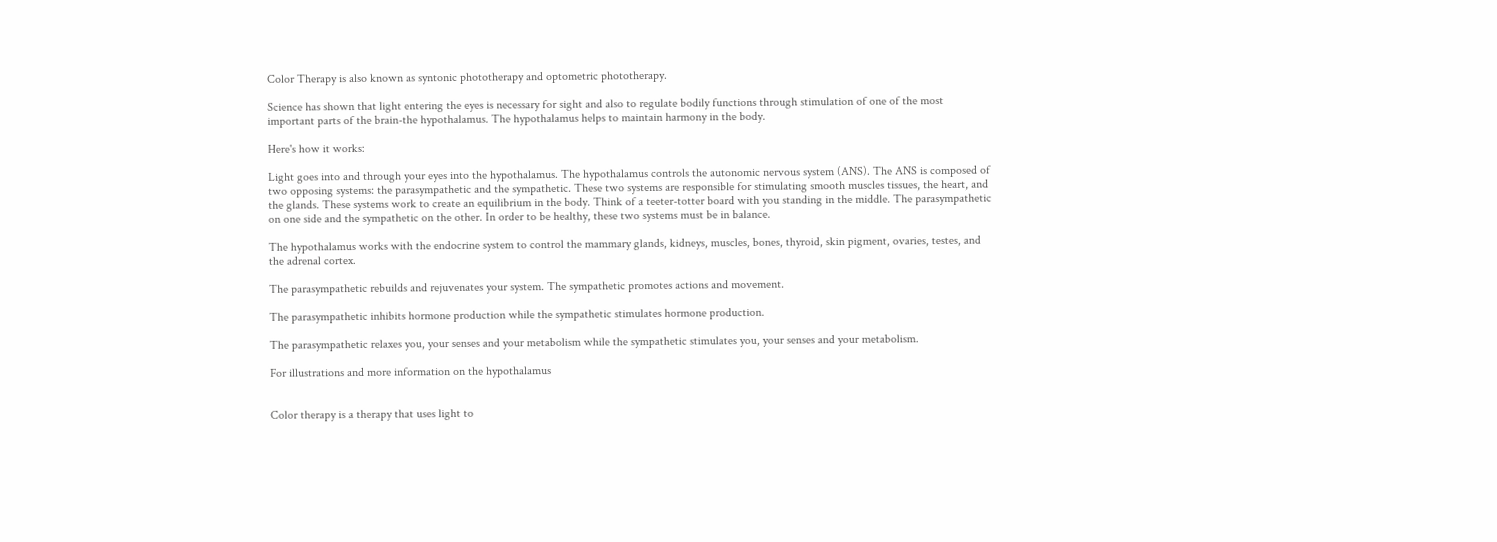Color Therapy is also known as syntonic phototherapy and optometric phototherapy.

Science has shown that light entering the eyes is necessary for sight and also to regulate bodily functions through stimulation of one of the most important parts of the brain-the hypothalamus. The hypothalamus helps to maintain harmony in the body.

Here's how it works:

Light goes into and through your eyes into the hypothalamus. The hypothalamus controls the autonomic nervous system (ANS). The ANS is composed of two opposing systems: the parasympathetic and the sympathetic. These two systems are responsible for stimulating smooth muscles tissues, the heart, and the glands. These systems work to create an equilibrium in the body. Think of a teeter-totter board with you standing in the middle. The parasympathetic on one side and the sympathetic on the other. In order to be healthy, these two systems must be in balance.

The hypothalamus works with the endocrine system to control the mammary glands, kidneys, muscles, bones, thyroid, skin pigment, ovaries, testes, and the adrenal cortex.

The parasympathetic rebuilds and rejuvenates your system. The sympathetic promotes actions and movement.

The parasympathetic inhibits hormone production while the sympathetic stimulates hormone production.

The parasympathetic relaxes you, your senses and your metabolism while the sympathetic stimulates you, your senses and your metabolism.

For illustrations and more information on the hypothalamus


Color therapy is a therapy that uses light to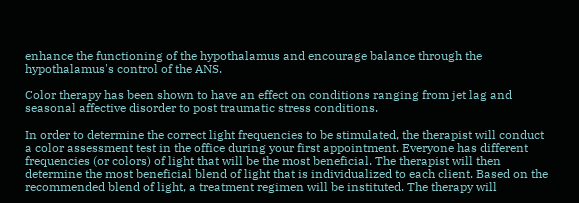enhance the functioning of the hypothalamus and encourage balance through the hypothalamus's control of the ANS.

Color therapy has been shown to have an effect on conditions ranging from jet lag and seasonal affective disorder to post traumatic stress conditions.

In order to determine the correct light frequencies to be stimulated, the therapist will conduct a color assessment test in the office during your first appointment. Everyone has different frequencies (or colors) of light that will be the most beneficial. The therapist will then determine the most beneficial blend of light that is individualized to each client. Based on the recommended blend of light, a treatment regimen will be instituted. The therapy will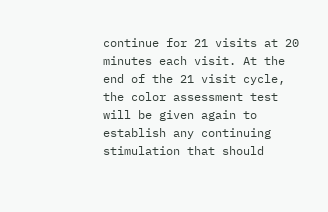continue for 21 visits at 20 minutes each visit. At the end of the 21 visit cycle, the color assessment test will be given again to establish any continuing stimulation that should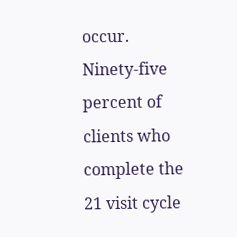occur. Ninety-five percent of clients who complete the 21 visit cycle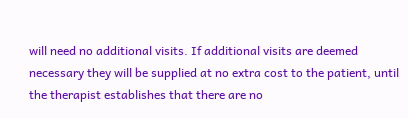will need no additional visits. If additional visits are deemed necessary they will be supplied at no extra cost to the patient, until the therapist establishes that there are no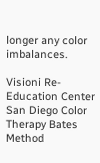longer any color imbalances.

Visioni Re-Education Center San Diego Color Therapy Bates Method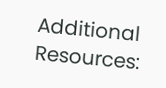Additional Resources: